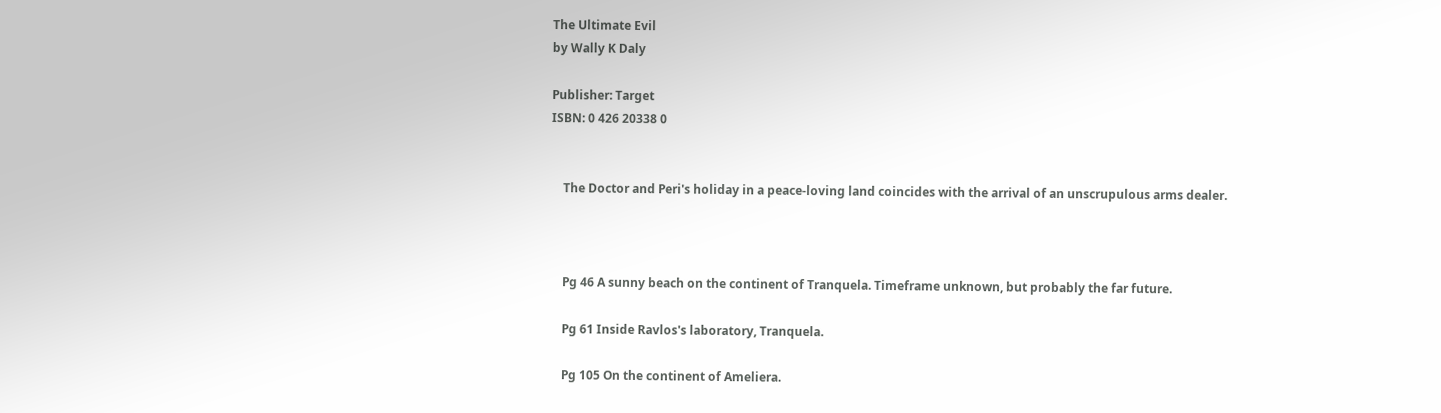The Ultimate Evil
by Wally K Daly

Publisher: Target
ISBN: 0 426 20338 0


    The Doctor and Peri's holiday in a peace-loving land coincides with the arrival of an unscrupulous arms dealer.



    Pg 46 A sunny beach on the continent of Tranquela. Timeframe unknown, but probably the far future.

    Pg 61 Inside Ravlos's laboratory, Tranquela.

    Pg 105 On the continent of Ameliera.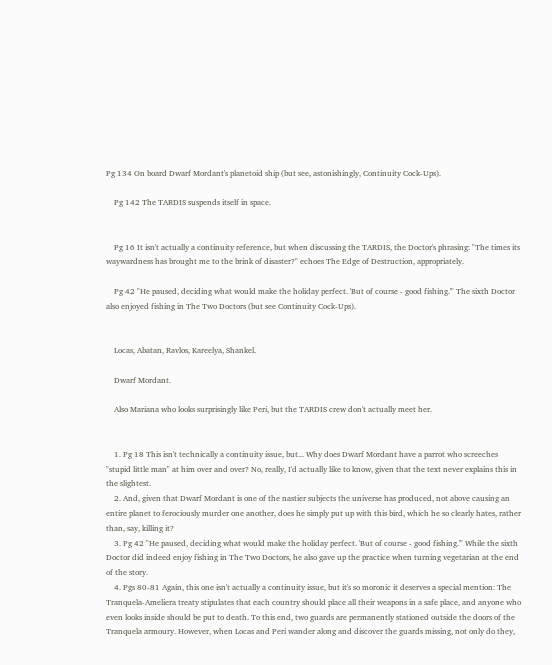Pg 134 On board Dwarf Mordant's planetoid ship (but see, astonishingly, Continuity Cock-Ups).

    Pg 142 The TARDIS suspends itself in space.


    Pg 16 It isn't actually a continuity reference, but when discussing the TARDIS, the Doctor's phrasing: "The times its waywardness has brought me to the brink of disaster?" echoes The Edge of Destruction, appropriately.

    Pg 42 "He paused, deciding what would make the holiday perfect. 'But of course - good fishing.'" The sixth Doctor also enjoyed fishing in The Two Doctors (but see Continuity Cock-Ups).


    Locas, Abatan, Ravlos, Kareelya, Shankel.

    Dwarf Mordant.

    Also Mariana who looks surprisingly like Peri, but the TARDIS crew don't actually meet her.


    1. Pg 18 This isn't technically a continuity issue, but... Why does Dwarf Mordant have a parrot who screeches "stupid little man" at him over and over? No, really, I'd actually like to know, given that the text never explains this in the slightest.
    2. And, given that Dwarf Mordant is one of the nastier subjects the universe has produced, not above causing an entire planet to ferociously murder one another, does he simply put up with this bird, which he so clearly hates, rather than, say, killing it?
    3. Pg 42 "He paused, deciding what would make the holiday perfect. 'But of course - good fishing.'" While the sixth Doctor did indeed enjoy fishing in The Two Doctors, he also gave up the practice when turning vegetarian at the end of the story.
    4. Pgs 80-81 Again, this one isn't actually a continuity issue, but it's so moronic it deserves a special mention: The Tranquela-Ameliera treaty stipulates that each country should place all their weapons in a safe place, and anyone who even looks inside should be put to death. To this end, two guards are permanently stationed outside the doors of the Tranquela armoury. However, when Locas and Peri wander along and discover the guards missing, not only do they,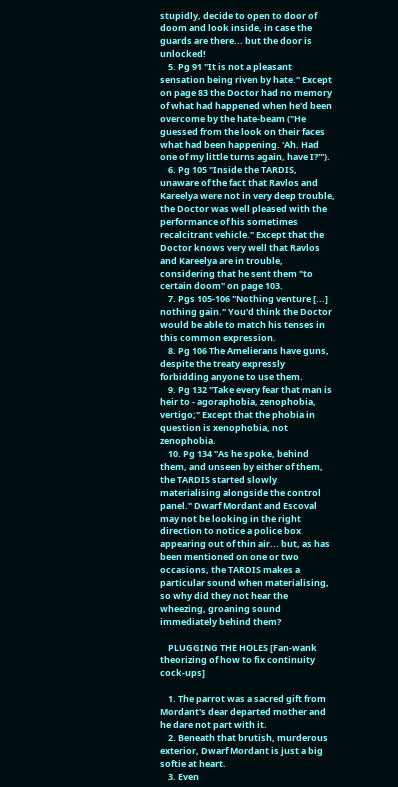stupidly, decide to open to door of doom and look inside, in case the guards are there... but the door is unlocked!
    5. Pg 91 "It is not a pleasant sensation being riven by hate." Except on page 83 the Doctor had no memory of what had happened when he'd been overcome by the hate-beam ("He guessed from the look on their faces what had been happening. 'Ah. Had one of my little turns again, have I?'").
    6. Pg 105 "Inside the TARDIS, unaware of the fact that Ravlos and Kareelya were not in very deep trouble, the Doctor was well pleased with the performance of his sometimes recalcitrant vehicle." Except that the Doctor knows very well that Ravlos and Kareelya are in trouble, considering that he sent them "to certain doom" on page 103.
    7. Pgs 105-106 "Nothing venture [...] nothing gain." You'd think the Doctor would be able to match his tenses in this common expression.
    8. Pg 106 The Amelierans have guns, despite the treaty expressly forbidding anyone to use them.
    9. Pg 132 "Take every fear that man is heir to - agoraphobia, zenophobia, vertigo;" Except that the phobia in question is xenophobia, not zenophobia.
    10. Pg 134 "As he spoke, behind them, and unseen by either of them, the TARDIS started slowly materialising alongside the control panel." Dwarf Mordant and Escoval may not be looking in the right direction to notice a police box appearing out of thin air... but, as has been mentioned on one or two occasions, the TARDIS makes a particular sound when materialising, so why did they not hear the wheezing, groaning sound immediately behind them?

    PLUGGING THE HOLES [Fan-wank theorizing of how to fix continuity cock-ups]

    1. The parrot was a sacred gift from Mordant's dear departed mother and he dare not part with it.
    2. Beneath that brutish, murderous exterior, Dwarf Mordant is just a big softie at heart.
    3. Even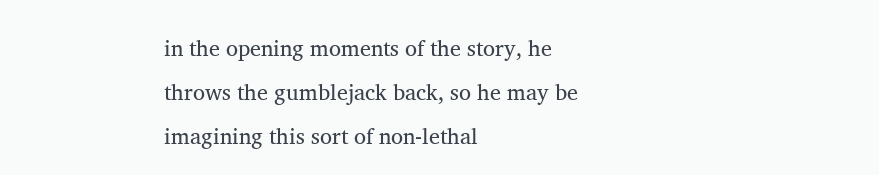in the opening moments of the story, he throws the gumblejack back, so he may be imagining this sort of non-lethal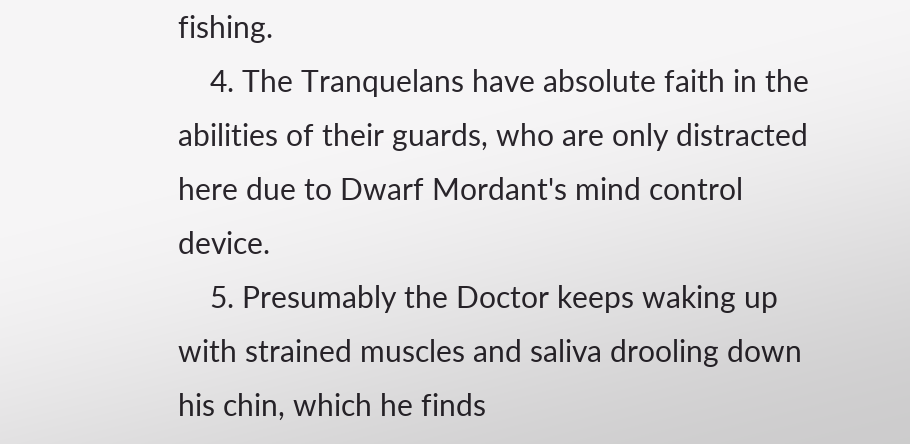fishing.
    4. The Tranquelans have absolute faith in the abilities of their guards, who are only distracted here due to Dwarf Mordant's mind control device.
    5. Presumably the Doctor keeps waking up with strained muscles and saliva drooling down his chin, which he finds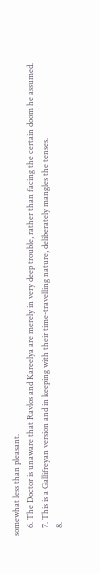somewhat less than pleasant.
    6. The Doctor is unaware that Ravlos and Kareelya are merely in very deep trouble, rather than facing the certain doom he assumed.
    7. This is a Gallifreyan version and in keeping with their time-travelling nature, deliberately mangles the tenses.
    8.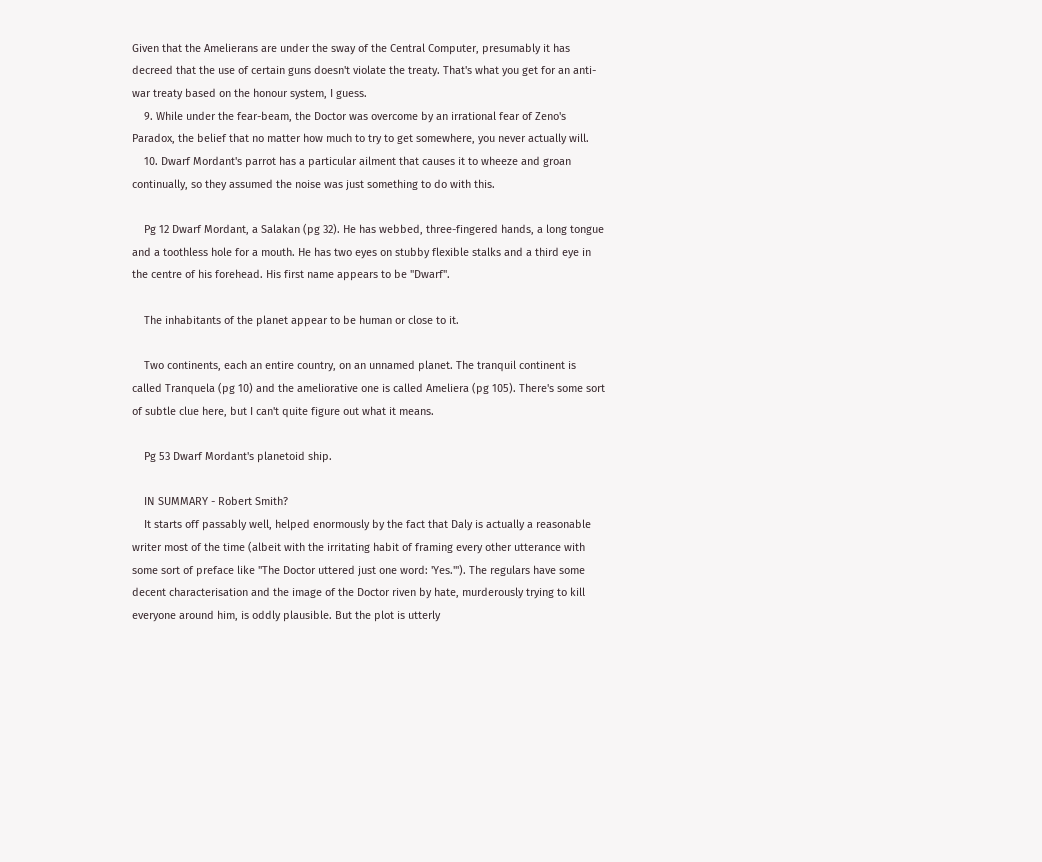Given that the Amelierans are under the sway of the Central Computer, presumably it has decreed that the use of certain guns doesn't violate the treaty. That's what you get for an anti-war treaty based on the honour system, I guess.
    9. While under the fear-beam, the Doctor was overcome by an irrational fear of Zeno's Paradox, the belief that no matter how much to try to get somewhere, you never actually will.
    10. Dwarf Mordant's parrot has a particular ailment that causes it to wheeze and groan continually, so they assumed the noise was just something to do with this.

    Pg 12 Dwarf Mordant, a Salakan (pg 32). He has webbed, three-fingered hands, a long tongue and a toothless hole for a mouth. He has two eyes on stubby flexible stalks and a third eye in the centre of his forehead. His first name appears to be "Dwarf".

    The inhabitants of the planet appear to be human or close to it.

    Two continents, each an entire country, on an unnamed planet. The tranquil continent is called Tranquela (pg 10) and the ameliorative one is called Ameliera (pg 105). There's some sort of subtle clue here, but I can't quite figure out what it means.

    Pg 53 Dwarf Mordant's planetoid ship.

    IN SUMMARY - Robert Smith?
    It starts off passably well, helped enormously by the fact that Daly is actually a reasonable writer most of the time (albeit with the irritating habit of framing every other utterance with some sort of preface like "The Doctor uttered just one word: 'Yes.'"). The regulars have some decent characterisation and the image of the Doctor riven by hate, murderously trying to kill everyone around him, is oddly plausible. But the plot is utterly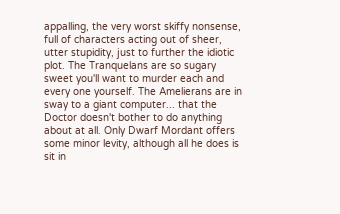appalling, the very worst skiffy nonsense, full of characters acting out of sheer, utter stupidity, just to further the idiotic plot. The Tranquelans are so sugary sweet you'll want to murder each and every one yourself. The Amelierans are in sway to a giant computer... that the Doctor doesn't bother to do anything about at all. Only Dwarf Mordant offers some minor levity, although all he does is sit in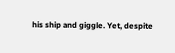his ship and giggle. Yet, despite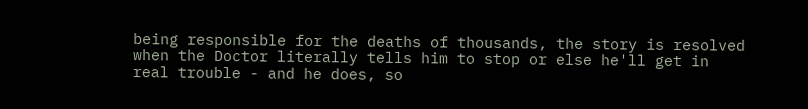being responsible for the deaths of thousands, the story is resolved when the Doctor literally tells him to stop or else he'll get in real trouble - and he does, so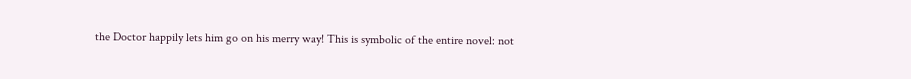the Doctor happily lets him go on his merry way! This is symbolic of the entire novel: not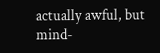actually awful, but mind-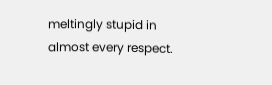meltingly stupid in almost every respect.